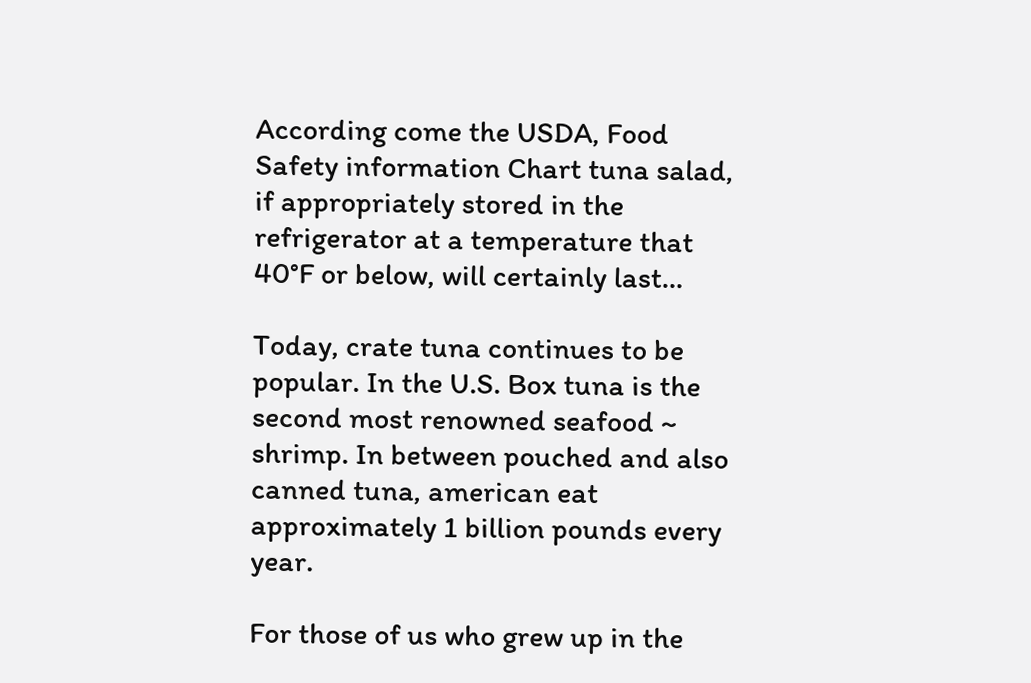According come the USDA, Food Safety information Chart tuna salad, if appropriately stored in the refrigerator at a temperature that 40°F or below, will certainly last…

Today, crate tuna continues to be popular. In the U.S. Box tuna is the second most renowned seafood ~ shrimp. In between pouched and also canned tuna, american eat approximately 1 billion pounds every year.

For those of us who grew up in the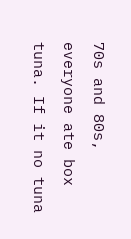70s and 80s, everyone ate box tuna. If it no tuna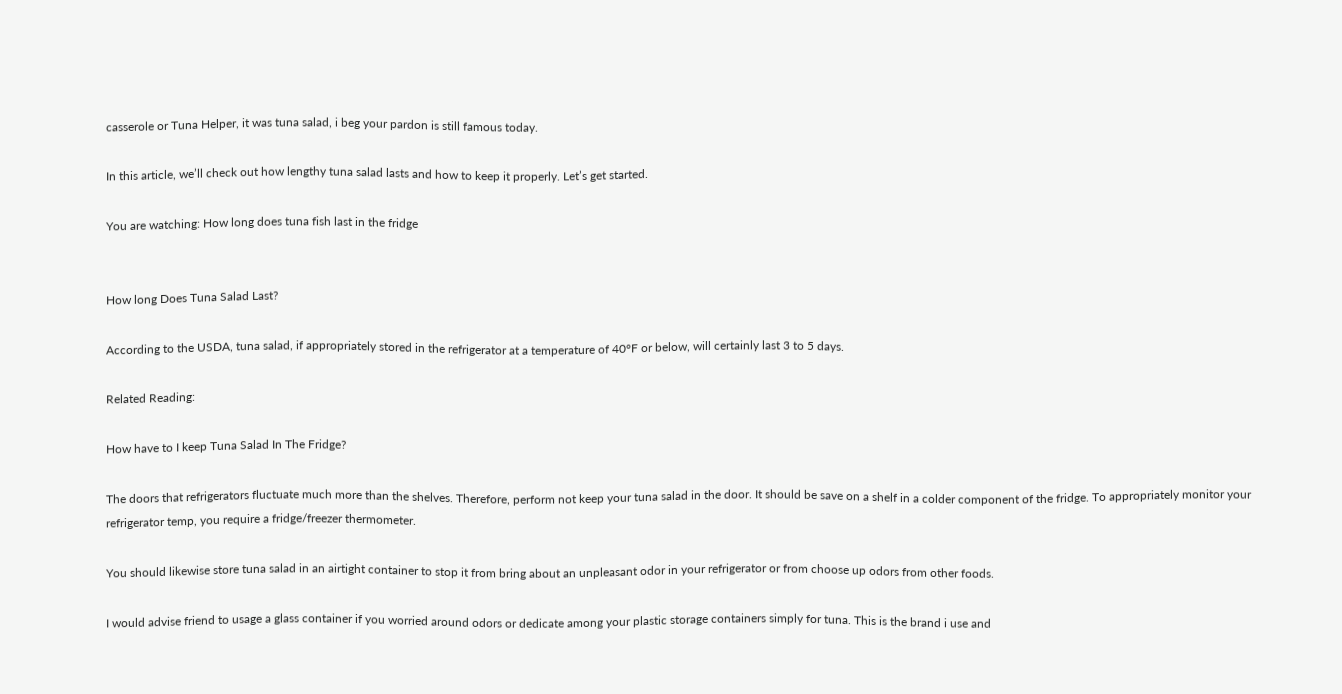casserole or Tuna Helper, it was tuna salad, i beg your pardon is still famous today.

In this article, we’ll check out how lengthy tuna salad lasts and how to keep it properly. Let’s get started.

You are watching: How long does tuna fish last in the fridge


How long Does Tuna Salad Last?

According to the USDA, tuna salad, if appropriately stored in the refrigerator at a temperature of 40°F or below, will certainly last 3 to 5 days.

Related Reading:

How have to I keep Tuna Salad In The Fridge?

The doors that refrigerators fluctuate much more than the shelves. Therefore, perform not keep your tuna salad in the door. It should be save on a shelf in a colder component of the fridge. To appropriately monitor your refrigerator temp, you require a fridge/freezer thermometer.

You should likewise store tuna salad in an airtight container to stop it from bring about an unpleasant odor in your refrigerator or from choose up odors from other foods.

I would advise friend to usage a glass container if you worried around odors or dedicate among your plastic storage containers simply for tuna. This is the brand i use and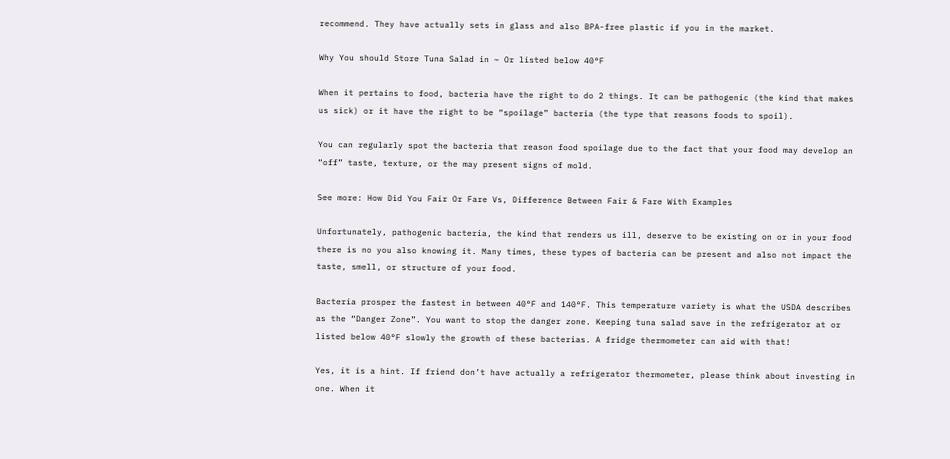recommend. They have actually sets in glass and also BPA-free plastic if you in the market.

Why You should Store Tuna Salad in ~ Or listed below 40°F

When it pertains to food, bacteria have the right to do 2 things. It can be pathogenic (the kind that makes us sick) or it have the right to be “spoilage” bacteria (the type that reasons foods to spoil).

You can regularly spot the bacteria that reason food spoilage due to the fact that your food may develop an “off” taste, texture, or the may present signs of mold.

See more: How Did You Fair Or Fare Vs, Difference Between Fair & Fare With Examples

Unfortunately, pathogenic bacteria, the kind that renders us ill, deserve to be existing on or in your food there is no you also knowing it. Many times, these types of bacteria can be present and also not impact the taste, smell, or structure of your food.

Bacteria prosper the fastest in between 40°F and 140°F. This temperature variety is what the USDA describes as the “Danger Zone”. You want to stop the danger zone. Keeping tuna salad save in the refrigerator at or listed below 40°F slowly the growth of these bacterias. A fridge thermometer can aid with that!

Yes, it is a hint. If friend don’t have actually a refrigerator thermometer, please think about investing in one. When it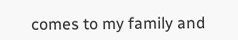comes to my family and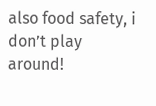also food safety, i don’t play around!